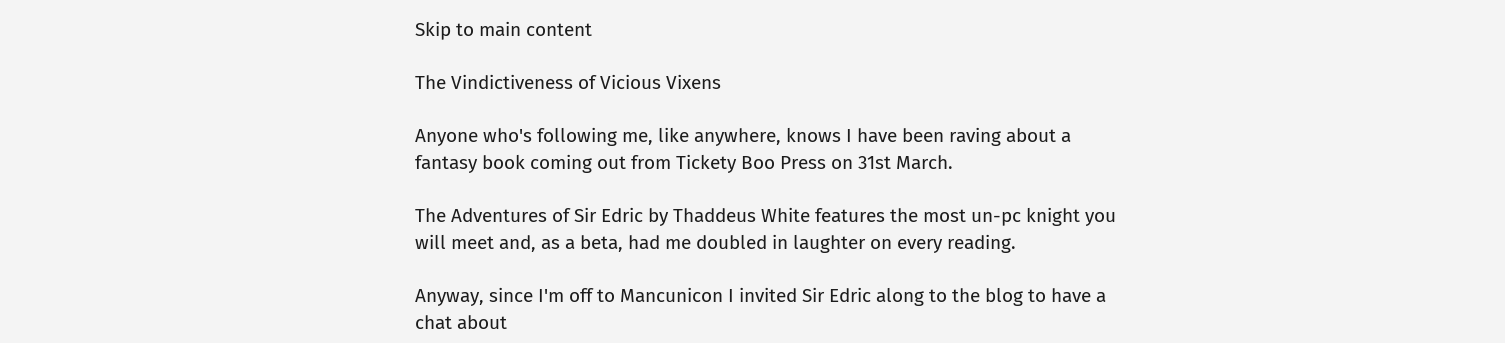Skip to main content

The Vindictiveness of Vicious Vixens

Anyone who's following me, like anywhere, knows I have been raving about a fantasy book coming out from Tickety Boo Press on 31st March.

The Adventures of Sir Edric by Thaddeus White features the most un-pc knight you will meet and, as a beta, had me doubled in laughter on every reading.

Anyway, since I'm off to Mancunicon I invited Sir Edric along to the blog to have a chat about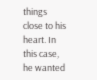things close to his heart. In this case, he wanted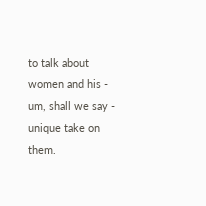to talk about women and his - um, shall we say - unique take on them.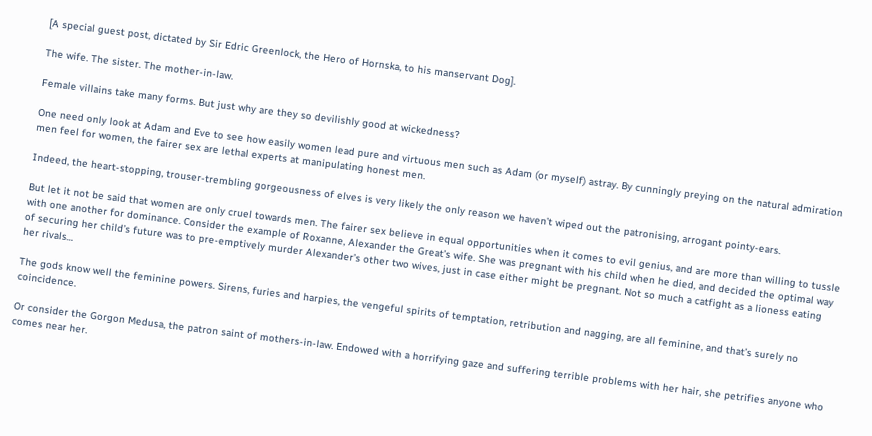[A special guest post, dictated by Sir Edric Greenlock, the Hero of Hornska, to his manservant Dog].

The wife. The sister. The mother-in-law.

Female villains take many forms. But just why are they so devilishly good at wickedness?

One need only look at Adam and Eve to see how easily women lead pure and virtuous men such as Adam (or myself) astray. By cunningly preying on the natural admiration men feel for women, the fairer sex are lethal experts at manipulating honest men.

Indeed, the heart-stopping, trouser-trembling gorgeousness of elves is very likely the only reason we haven’t wiped out the patronising, arrogant pointy-ears.

But let it not be said that women are only cruel towards men. The fairer sex believe in equal opportunities when it comes to evil genius, and are more than willing to tussle with one another for dominance. Consider the example of Roxanne, Alexander the Great’s wife. She was pregnant with his child when he died, and decided the optimal way of securing her child’s future was to pre-emptively murder Alexander’s other two wives, just in case either might be pregnant. Not so much a catfight as a lioness eating her rivals…

The gods know well the feminine powers. Sirens, furies and harpies, the vengeful spirits of temptation, retribution and nagging, are all feminine, and that’s surely no coincidence.

Or consider the Gorgon Medusa, the patron saint of mothers-in-law. Endowed with a horrifying gaze and suffering terrible problems with her hair, she petrifies anyone who comes near her.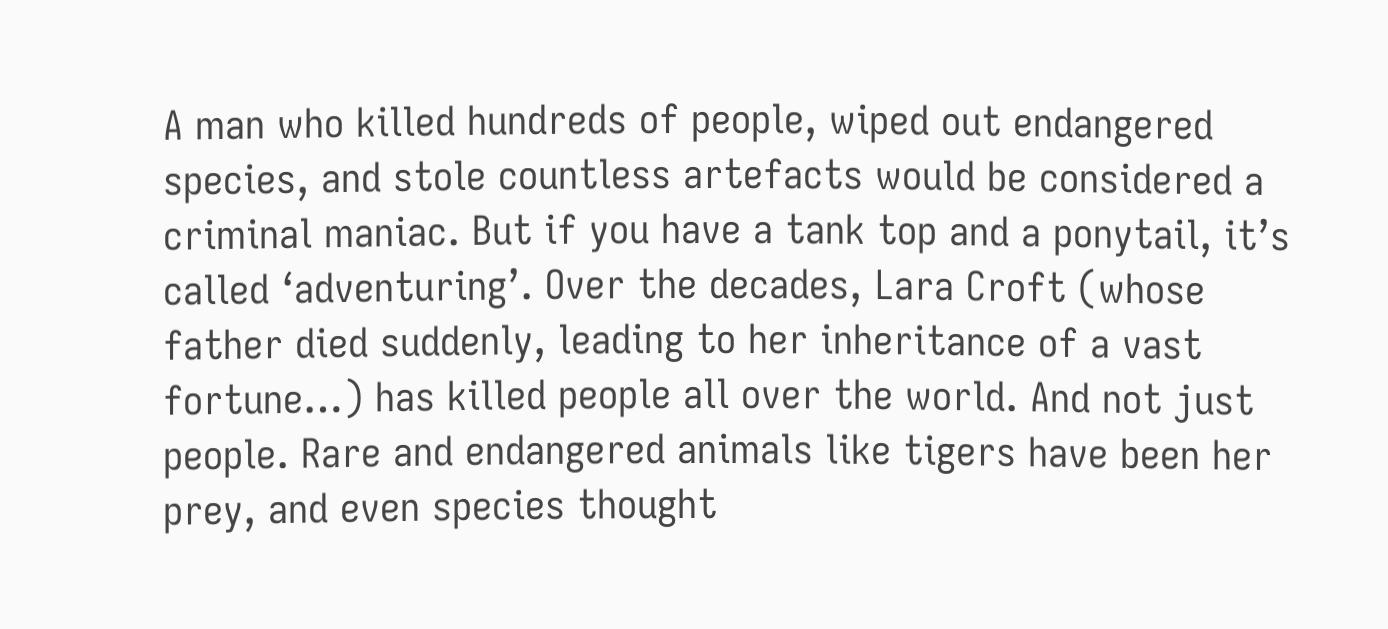A man who killed hundreds of people, wiped out endangered species, and stole countless artefacts would be considered a criminal maniac. But if you have a tank top and a ponytail, it’s called ‘adventuring’. Over the decades, Lara Croft (whose father died suddenly, leading to her inheritance of a vast fortune…) has killed people all over the world. And not just people. Rare and endangered animals like tigers have been her prey, and even species thought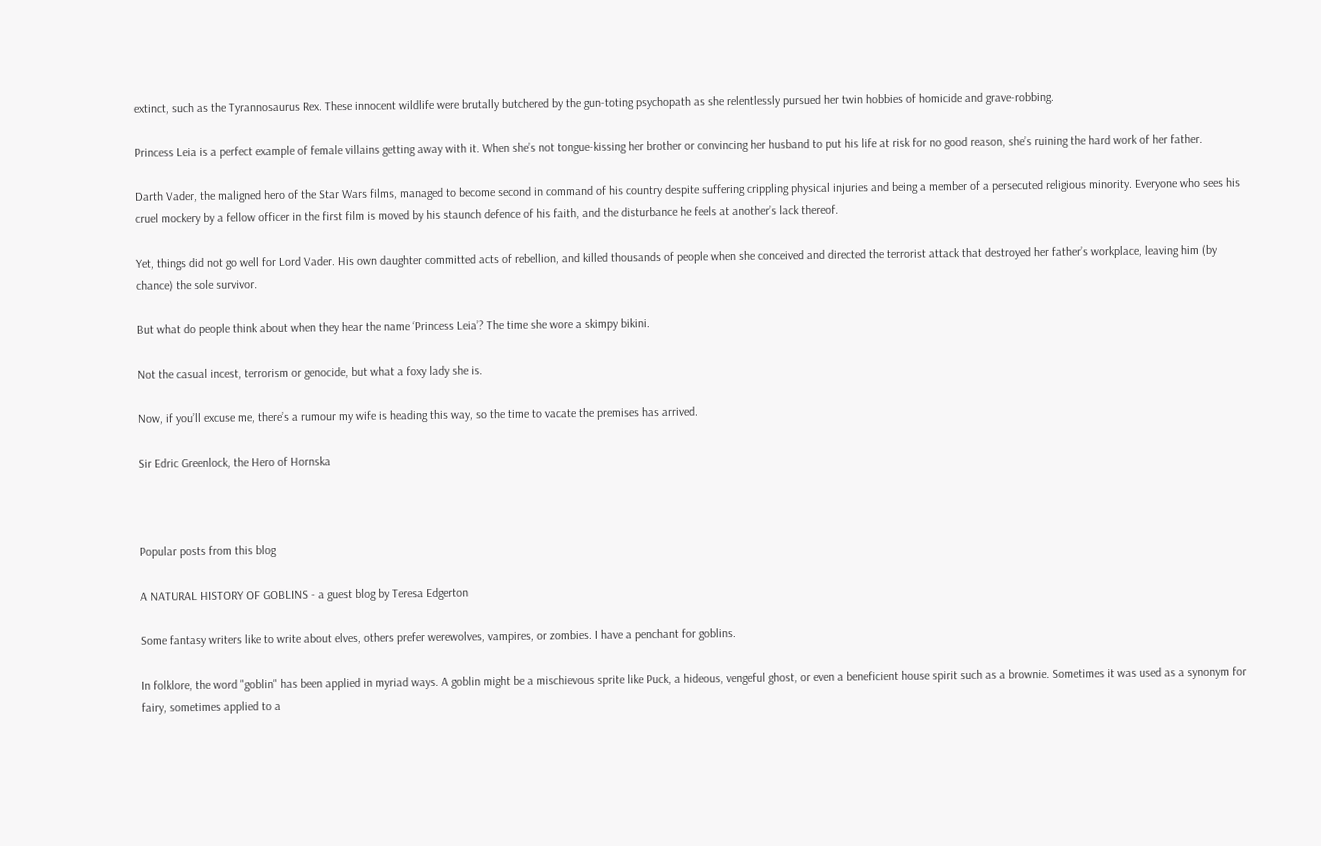extinct, such as the Tyrannosaurus Rex. These innocent wildlife were brutally butchered by the gun-toting psychopath as she relentlessly pursued her twin hobbies of homicide and grave-robbing.

Princess Leia is a perfect example of female villains getting away with it. When she’s not tongue-kissing her brother or convincing her husband to put his life at risk for no good reason, she’s ruining the hard work of her father.

Darth Vader, the maligned hero of the Star Wars films, managed to become second in command of his country despite suffering crippling physical injuries and being a member of a persecuted religious minority. Everyone who sees his cruel mockery by a fellow officer in the first film is moved by his staunch defence of his faith, and the disturbance he feels at another’s lack thereof.

Yet, things did not go well for Lord Vader. His own daughter committed acts of rebellion, and killed thousands of people when she conceived and directed the terrorist attack that destroyed her father’s workplace, leaving him (by chance) the sole survivor.

But what do people think about when they hear the name ‘Princess Leia’? The time she wore a skimpy bikini.

Not the casual incest, terrorism or genocide, but what a foxy lady she is.

Now, if you’ll excuse me, there’s a rumour my wife is heading this way, so the time to vacate the premises has arrived.

Sir Edric Greenlock, the Hero of Hornska



Popular posts from this blog

A NATURAL HISTORY OF GOBLINS - a guest blog by Teresa Edgerton

Some fantasy writers like to write about elves, others prefer werewolves, vampires, or zombies. I have a penchant for goblins.

In folklore, the word "goblin" has been applied in myriad ways. A goblin might be a mischievous sprite like Puck, a hideous, vengeful ghost, or even a beneficient house spirit such as a brownie. Sometimes it was used as a synonym for fairy, sometimes applied to a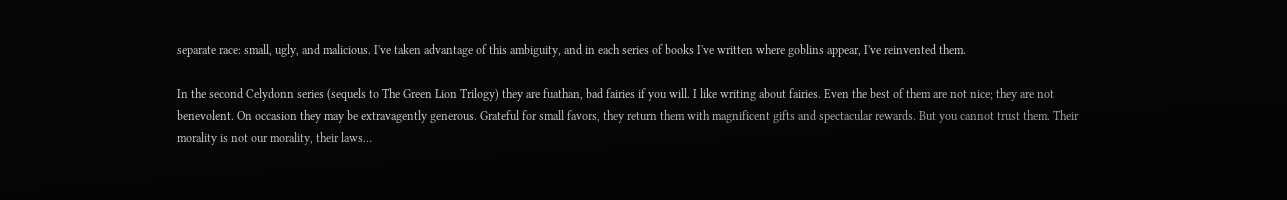separate race: small, ugly, and malicious. I've taken advantage of this ambiguity, and in each series of books I've written where goblins appear, I've reinvented them.

In the second Celydonn series (sequels to The Green Lion Trilogy) they are fuathan, bad fairies if you will. I like writing about fairies. Even the best of them are not nice; they are not benevolent. On occasion they may be extravagently generous. Grateful for small favors, they return them with magnificent gifts and spectacular rewards. But you cannot trust them. Their morality is not our morality, their laws…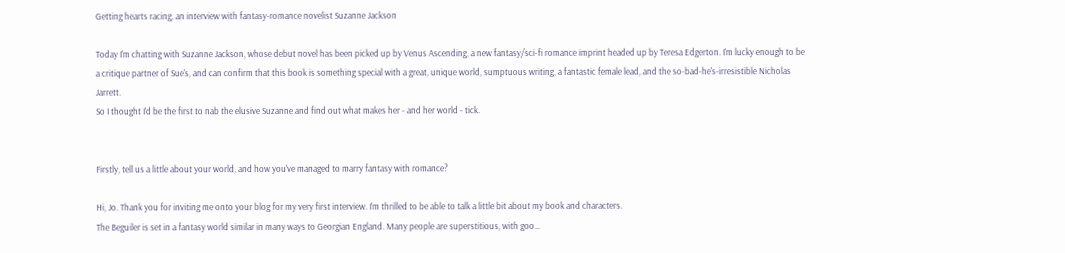Getting hearts racing, an interview with fantasy-romance novelist Suzanne Jackson

Today I'm chatting with Suzanne Jackson, whose debut novel has been picked up by Venus Ascending, a new fantasy/sci-fi romance imprint headed up by Teresa Edgerton. I'm lucky enough to be a critique partner of Sue's, and can confirm that this book is something special with a great, unique world, sumptuous writing, a fantastic female lead, and the so-bad-he's-irresistible Nicholas Jarrett.
So I thought I'd be the first to nab the elusive Suzanne and find out what makes her - and her world - tick.


Firstly, tell us a little about your world, and how you've managed to marry fantasy with romance?

Hi, Jo. Thank you for inviting me onto your blog for my very first interview. I’m thrilled to be able to talk a little bit about my book and characters.
The Beguiler is set in a fantasy world similar in many ways to Georgian England. Many people are superstitious, with goo…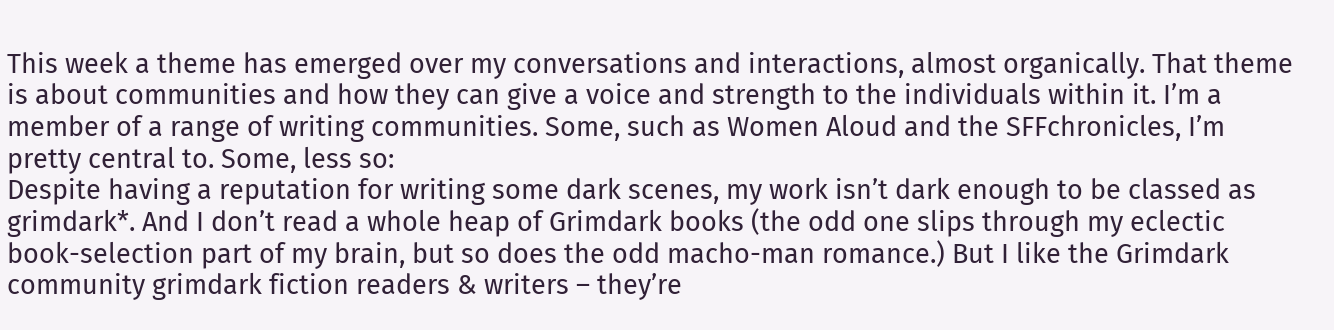This week a theme has emerged over my conversations and interactions, almost organically. That theme is about communities and how they can give a voice and strength to the individuals within it. I’m a member of a range of writing communities. Some, such as Women Aloud and the SFFchronicles, I’m pretty central to. Some, less so:
Despite having a reputation for writing some dark scenes, my work isn’t dark enough to be classed as grimdark*. And I don’t read a whole heap of Grimdark books (the odd one slips through my eclectic book-selection part of my brain, but so does the odd macho-man romance.) But I like the Grimdark community grimdark fiction readers & writers – they’re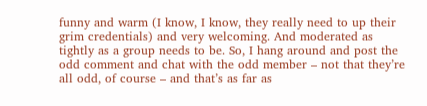funny and warm (I know, I know, they really need to up their grim credentials) and very welcoming. And moderated as tightly as a group needs to be. So, I hang around and post the odd comment and chat with the odd member – not that they’re all odd, of course – and that’s as far as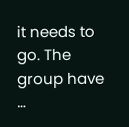it needs to go. The group have …